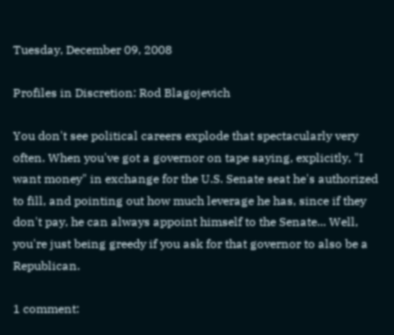Tuesday, December 09, 2008

Profiles in Discretion: Rod Blagojevich

You don't see political careers explode that spectacularly very often. When you've got a governor on tape saying, explicitly, "I want money" in exchange for the U.S. Senate seat he's authorized to fill, and pointing out how much leverage he has, since if they don't pay, he can always appoint himself to the Senate... Well, you're just being greedy if you ask for that governor to also be a Republican.

1 comment: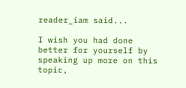reader_iam said...

I wish you had done better for yourself by speaking up more on this topic,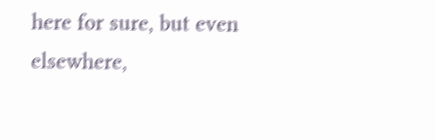here for sure, but even elsewhere,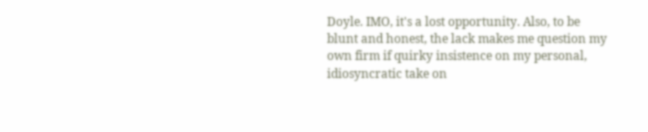Doyle. IMO, it's a lost opportunity. Also, to be blunt and honest, the lack makes me question my own firm if quirky insistence on my personal, idiosyncratic take on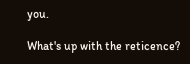you.

What's up with the reticence?